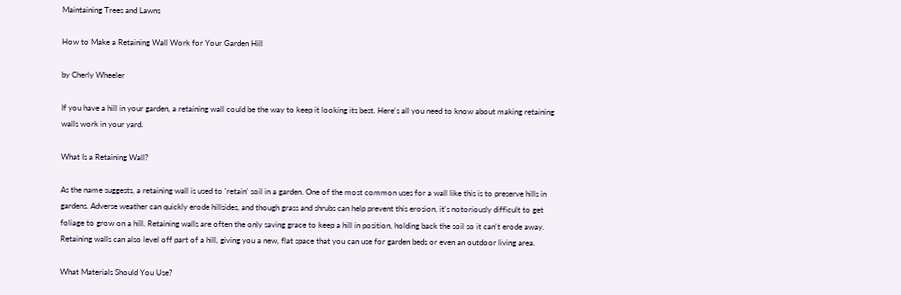Maintaining Trees and Lawns

How to Make a Retaining Wall Work for Your Garden Hill

by Cherly Wheeler

If you have a hill in your garden, a retaining wall could be the way to keep it looking its best. Here's all you need to know about making retaining walls work in your yard.

What Is a Retaining Wall?

As the name suggests, a retaining wall is used to 'retain' soil in a garden. One of the most common uses for a wall like this is to preserve hills in gardens. Adverse weather can quickly erode hillsides, and though grass and shrubs can help prevent this erosion, it's notoriously difficult to get foliage to grow on a hill. Retaining walls are often the only saving grace to keep a hill in position, holding back the soil so it can't erode away. Retaining walls can also level off part of a hill, giving you a new, flat space that you can use for garden beds or even an outdoor living area.

What Materials Should You Use?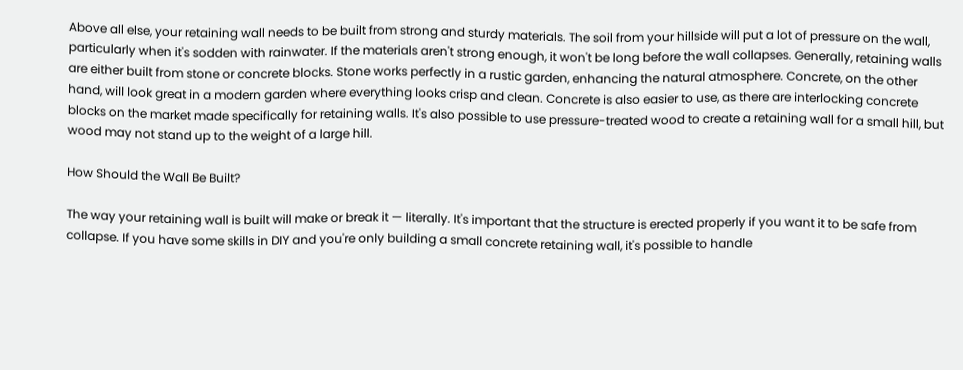Above all else, your retaining wall needs to be built from strong and sturdy materials. The soil from your hillside will put a lot of pressure on the wall, particularly when it's sodden with rainwater. If the materials aren't strong enough, it won't be long before the wall collapses. Generally, retaining walls are either built from stone or concrete blocks. Stone works perfectly in a rustic garden, enhancing the natural atmosphere. Concrete, on the other hand, will look great in a modern garden where everything looks crisp and clean. Concrete is also easier to use, as there are interlocking concrete blocks on the market made specifically for retaining walls. It's also possible to use pressure-treated wood to create a retaining wall for a small hill, but wood may not stand up to the weight of a large hill.

How Should the Wall Be Built?

The way your retaining wall is built will make or break it — literally. It's important that the structure is erected properly if you want it to be safe from collapse. If you have some skills in DIY and you're only building a small concrete retaining wall, it's possible to handle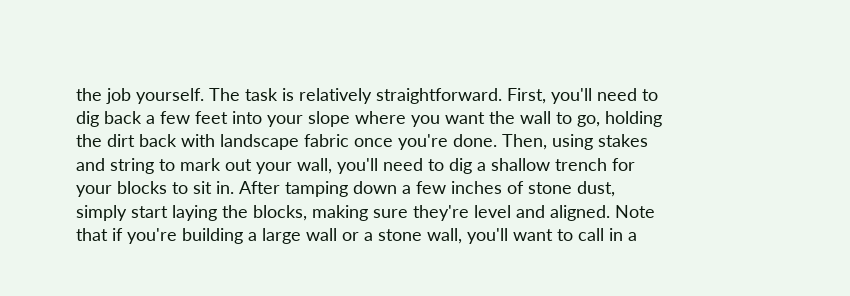the job yourself. The task is relatively straightforward. First, you'll need to dig back a few feet into your slope where you want the wall to go, holding the dirt back with landscape fabric once you're done. Then, using stakes and string to mark out your wall, you'll need to dig a shallow trench for your blocks to sit in. After tamping down a few inches of stone dust, simply start laying the blocks, making sure they're level and aligned. Note that if you're building a large wall or a stone wall, you'll want to call in a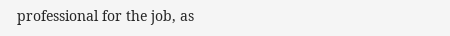professional for the job, as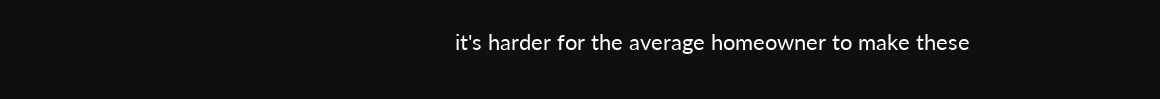it's harder for the average homeowner to make these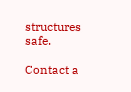structures safe.

Contact a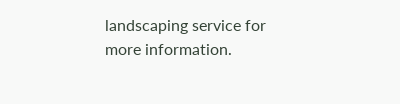landscaping service for more information.